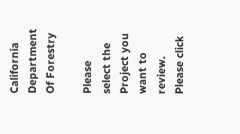California Department Of Forestry

Please select the Project you want to review.
Please click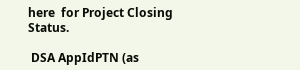here  for Project Closing Status.

 DSA AppIdPTN (as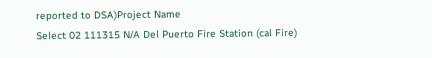reported to DSA)Project Name
Select 02 111315 N/A Del Puerto Fire Station (cal Fire)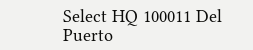Select HQ 100011 Del Puerto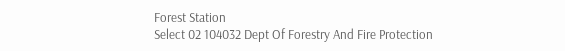Forest Station
Select 02 104032 Dept Of Forestry And Fire Protection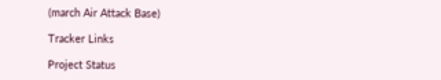(march Air Attack Base)

Tracker Links

Project Status